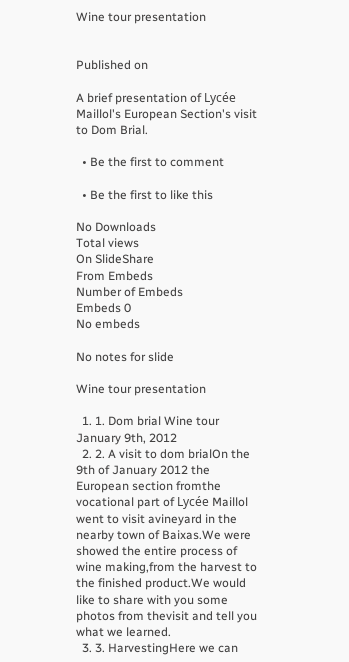Wine tour presentation


Published on

A brief presentation of Lycée Maillol's European Section's visit to Dom Brial.

  • Be the first to comment

  • Be the first to like this

No Downloads
Total views
On SlideShare
From Embeds
Number of Embeds
Embeds 0
No embeds

No notes for slide

Wine tour presentation

  1. 1. Dom brial Wine tour January 9th, 2012
  2. 2. A visit to dom brialOn the 9th of January 2012 the European section fromthe vocational part of Lycée Maillol went to visit avineyard in the nearby town of Baixas.We were showed the entire process of wine making,from the harvest to the finished product.We would like to share with you some photos from thevisit and tell you what we learned.
  3. 3. HarvestingHere we can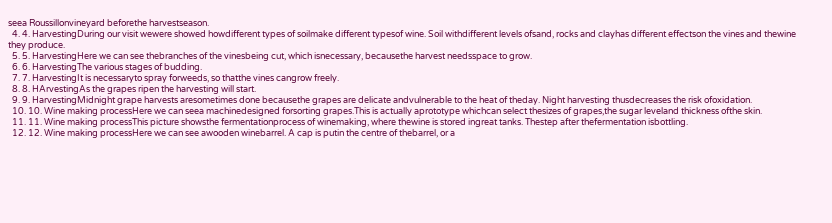seea Roussillonvineyard beforethe harvestseason.
  4. 4. HarvestingDuring our visit wewere showed howdifferent types of soilmake different typesof wine. Soil withdifferent levels ofsand, rocks and clayhas different effectson the vines and thewine they produce.
  5. 5. HarvestingHere we can see thebranches of the vinesbeing cut, which isnecessary, becausethe harvest needsspace to grow.
  6. 6. HarvestingThe various stages of budding.
  7. 7. HarvestingIt is necessaryto spray forweeds, so thatthe vines cangrow freely.
  8. 8. HArvestingAs the grapes ripen the harvesting will start.
  9. 9. HarvestingMidnight grape harvests aresometimes done becausethe grapes are delicate andvulnerable to the heat of theday. Night harvesting thusdecreases the risk ofoxidation.
  10. 10. Wine making processHere we can seea machinedesigned forsorting grapes.This is actually aprototype whichcan select thesizes of grapes,the sugar leveland thickness ofthe skin.
  11. 11. Wine making processThis picture showsthe fermentationprocess of winemaking, where thewine is stored ingreat tanks. Thestep after thefermentation isbottling.
  12. 12. Wine making processHere we can see awooden winebarrel. A cap is putin the centre of thebarrel, or a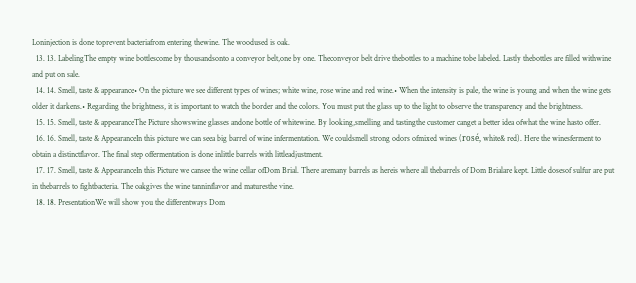Loninjection is done toprevent bacteriafrom entering thewine. The woodused is oak.
  13. 13. LabelingThe empty wine bottlescome by thousandsonto a conveyor belt,one by one. Theconveyor belt drive thebottles to a machine tobe labeled. Lastly thebottles are filled withwine and put on sale.
  14. 14. Smell, taste & appearance• On the picture we see different types of wines; white wine, rose wine and red wine.• When the intensity is pale, the wine is young and when the wine gets older it darkens.• Regarding the brightness, it is important to watch the border and the colors. You must put the glass up to the light to observe the transparency and the brightness.
  15. 15. Smell, taste & appearanceThe Picture showswine glasses andone bottle of whitewine. By looking,smelling and tastingthe customer canget a better idea ofwhat the wine hasto offer.
  16. 16. Smell, taste & AppearanceIn this picture we can seea big barrel of wine infermentation. We couldsmell strong odors ofmixed wines (rosé, white& red). Here the winesferment to obtain a distinctflavor. The final step offermentation is done inlittle barrels with littleadjustment.
  17. 17. Smell, taste & AppearanceIn this Picture we cansee the wine cellar ofDom Brial. There aremany barrels as hereis where all thebarrels of Dom Brialare kept. Little dosesof sulfur are put in thebarrels to fightbacteria. The oakgives the wine tanninflavor and maturesthe vine.
  18. 18. PresentationWe will show you the differentways Dom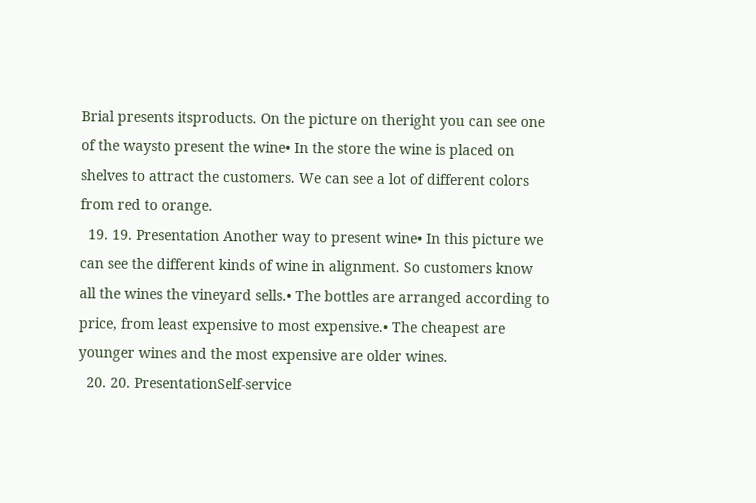Brial presents itsproducts. On the picture on theright you can see one of the waysto present the wine• In the store the wine is placed on shelves to attract the customers. We can see a lot of different colors from red to orange.
  19. 19. Presentation Another way to present wine• In this picture we can see the different kinds of wine in alignment. So customers know all the wines the vineyard sells.• The bottles are arranged according to price, from least expensive to most expensive.• The cheapest are younger wines and the most expensive are older wines.
  20. 20. PresentationSelf-service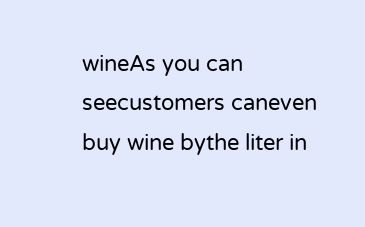wineAs you can seecustomers caneven buy wine bythe liter in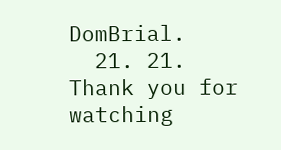DomBrial.
  21. 21. Thank you for watching